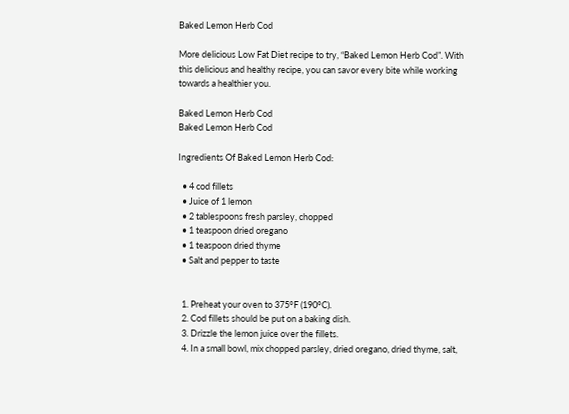Baked Lemon Herb Cod

More delicious Low Fat Diet recipe to try, “Baked Lemon Herb Cod”. With this delicious and healthy recipe, you can savor every bite while working towards a healthier you.

Baked Lemon Herb Cod
Baked Lemon Herb Cod

Ingredients Of Baked Lemon Herb Cod:

  • 4 cod fillets
  • Juice of 1 lemon
  • 2 tablespoons fresh parsley, chopped
  • 1 teaspoon dried oregano
  • 1 teaspoon dried thyme
  • Salt and pepper to taste


  1. Preheat your oven to 375°F (190°C).
  2. Cod fillets should be put on a baking dish.
  3. Drizzle the lemon juice over the fillets.
  4. In a small bowl, mix chopped parsley, dried oregano, dried thyme, salt,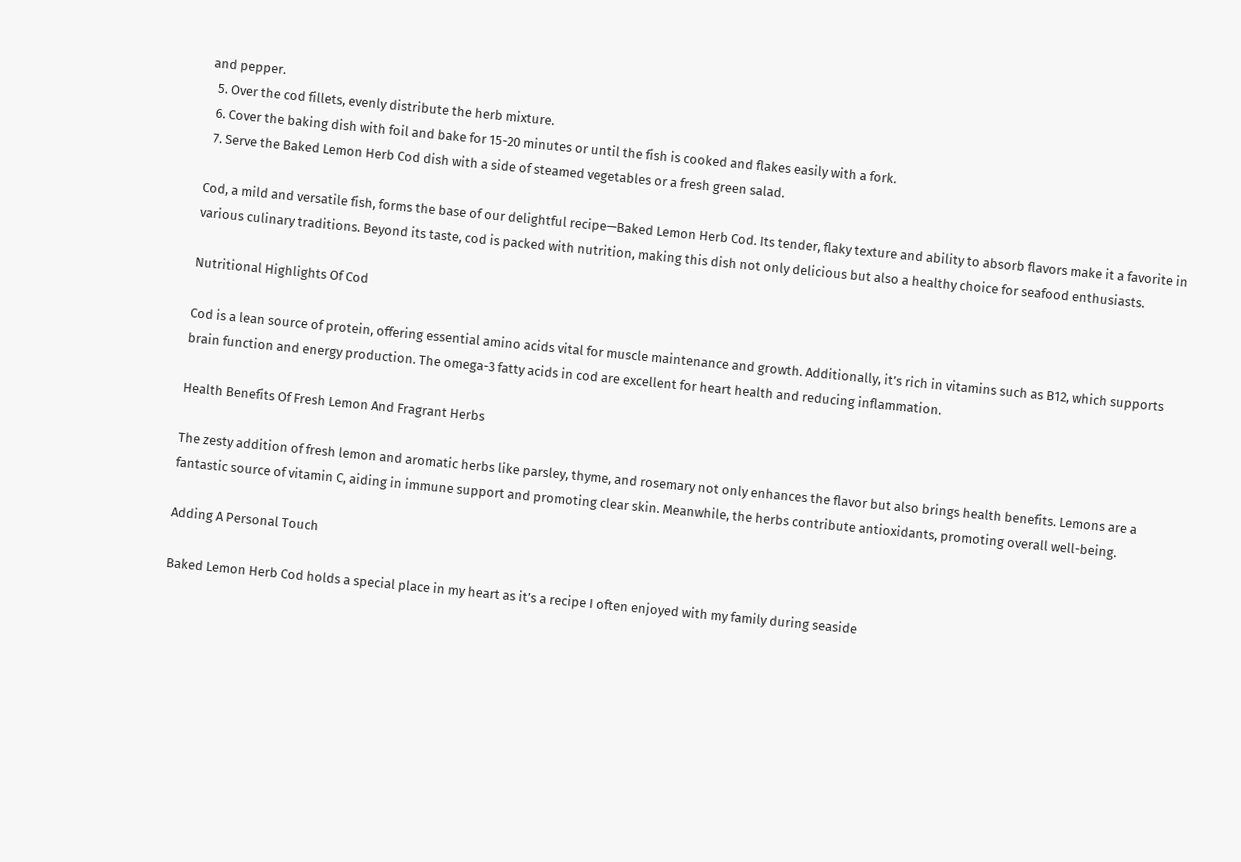and pepper.
  5. Over the cod fillets, evenly distribute the herb mixture.
  6. Cover the baking dish with foil and bake for 15-20 minutes or until the fish is cooked and flakes easily with a fork.
  7. Serve the Baked Lemon Herb Cod dish with a side of steamed vegetables or a fresh green salad.

Cod, a mild and versatile fish, forms the base of our delightful recipe—Baked Lemon Herb Cod. Its tender, flaky texture and ability to absorb flavors make it a favorite in various culinary traditions. Beyond its taste, cod is packed with nutrition, making this dish not only delicious but also a healthy choice for seafood enthusiasts.

Nutritional Highlights Of Cod

Cod is a lean source of protein, offering essential amino acids vital for muscle maintenance and growth. Additionally, it’s rich in vitamins such as B12, which supports brain function and energy production. The omega-3 fatty acids in cod are excellent for heart health and reducing inflammation.

Health Benefits Of Fresh Lemon And Fragrant Herbs

The zesty addition of fresh lemon and aromatic herbs like parsley, thyme, and rosemary not only enhances the flavor but also brings health benefits. Lemons are a fantastic source of vitamin C, aiding in immune support and promoting clear skin. Meanwhile, the herbs contribute antioxidants, promoting overall well-being.

Adding A Personal Touch

Baked Lemon Herb Cod holds a special place in my heart as it’s a recipe I often enjoyed with my family during seaside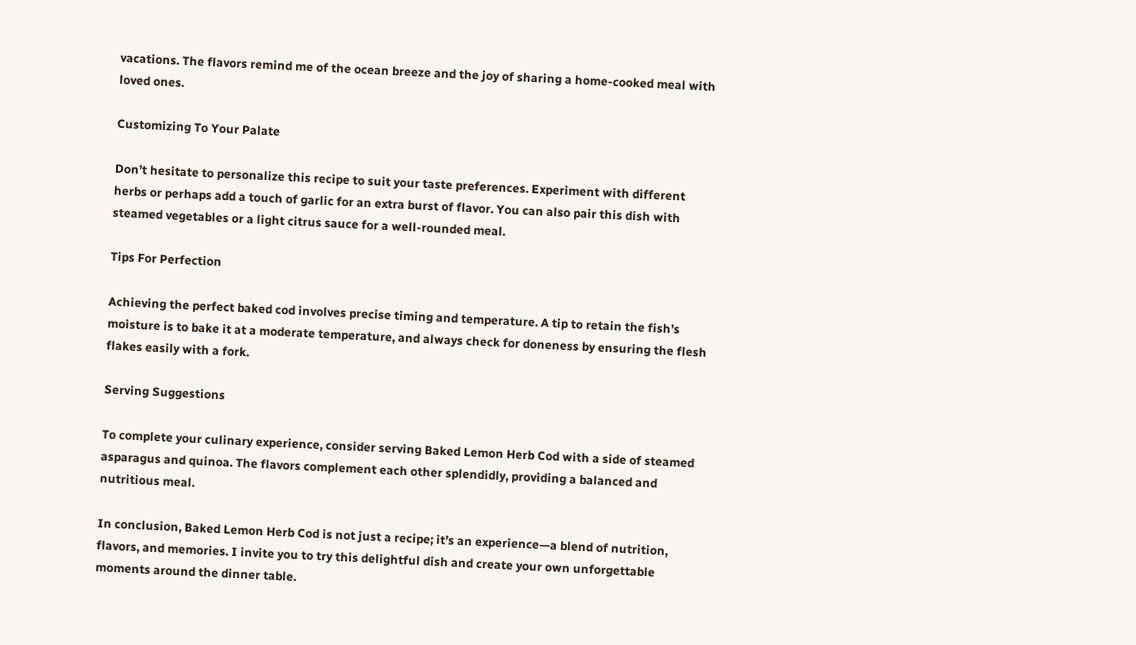vacations. The flavors remind me of the ocean breeze and the joy of sharing a home-cooked meal with loved ones.

Customizing To Your Palate

Don’t hesitate to personalize this recipe to suit your taste preferences. Experiment with different herbs or perhaps add a touch of garlic for an extra burst of flavor. You can also pair this dish with steamed vegetables or a light citrus sauce for a well-rounded meal.

Tips For Perfection

Achieving the perfect baked cod involves precise timing and temperature. A tip to retain the fish’s moisture is to bake it at a moderate temperature, and always check for doneness by ensuring the flesh flakes easily with a fork.

Serving Suggestions

To complete your culinary experience, consider serving Baked Lemon Herb Cod with a side of steamed asparagus and quinoa. The flavors complement each other splendidly, providing a balanced and nutritious meal.

In conclusion, Baked Lemon Herb Cod is not just a recipe; it’s an experience—a blend of nutrition, flavors, and memories. I invite you to try this delightful dish and create your own unforgettable moments around the dinner table.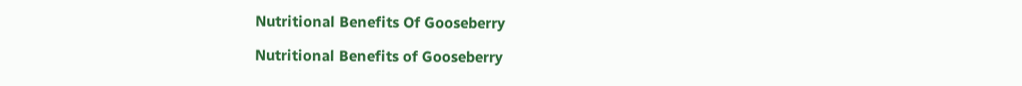Nutritional Benefits Of Gooseberry

Nutritional Benefits of Gooseberry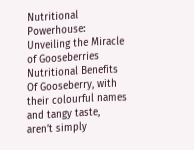Nutritional Powerhouse: Unveiling the Miracle of Gooseberries Nutritional Benefits Of Gooseberry, with their colourful names and tangy taste, aren’t simply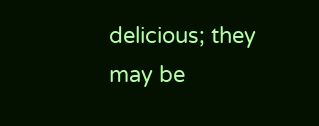delicious; they may be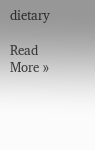dietary

Read More »